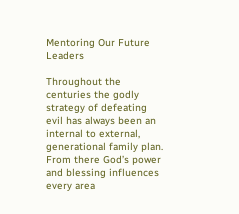Mentoring Our Future Leaders

Throughout the centuries the godly strategy of defeating evil has always been an internal to external, generational family plan. From there God’s power and blessing influences every area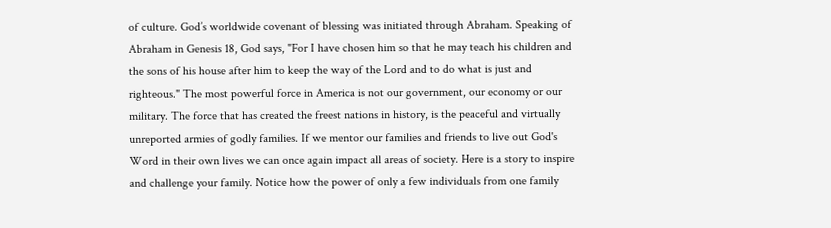of culture. God’s worldwide covenant of blessing was initiated through Abraham. Speaking of Abraham in Genesis 18, God says, "For I have chosen him so that he may teach his children and the sons of his house after him to keep the way of the Lord and to do what is just and righteous." The most powerful force in America is not our government, our economy or our military. The force that has created the freest nations in history, is the peaceful and virtually unreported armies of godly families. If we mentor our families and friends to live out God's Word in their own lives we can once again impact all areas of society. Here is a story to inspire and challenge your family. Notice how the power of only a few individuals from one family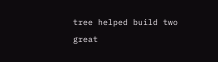tree helped build two great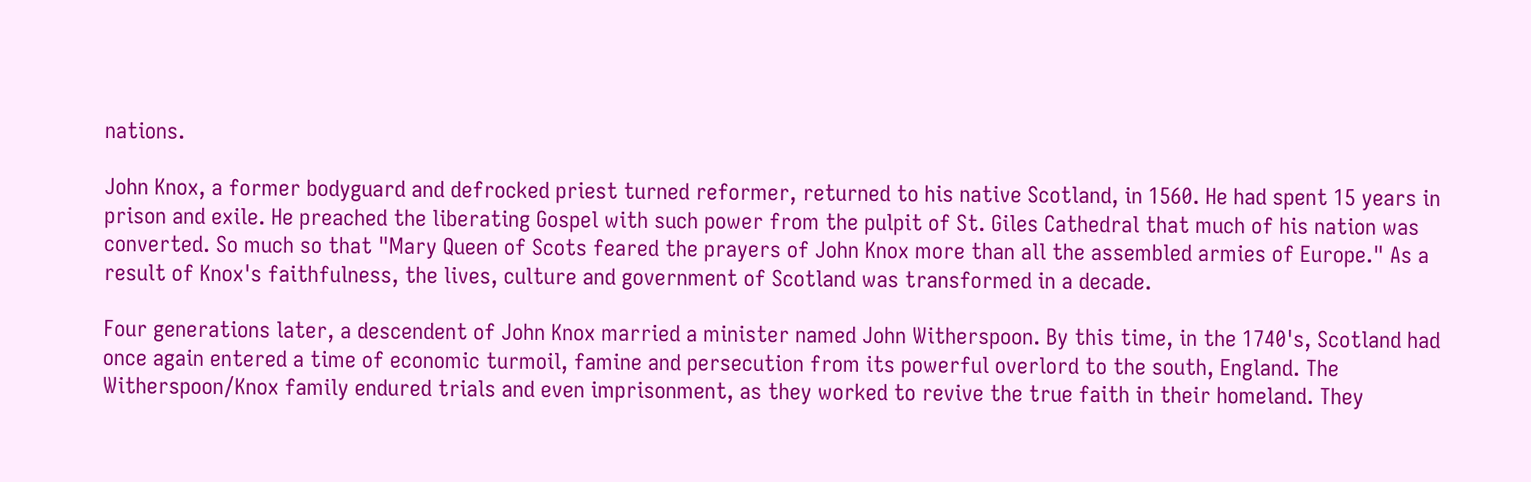nations.

John Knox, a former bodyguard and defrocked priest turned reformer, returned to his native Scotland, in 1560. He had spent 15 years in prison and exile. He preached the liberating Gospel with such power from the pulpit of St. Giles Cathedral that much of his nation was converted. So much so that "Mary Queen of Scots feared the prayers of John Knox more than all the assembled armies of Europe." As a result of Knox's faithfulness, the lives, culture and government of Scotland was transformed in a decade.

Four generations later, a descendent of John Knox married a minister named John Witherspoon. By this time, in the 1740's, Scotland had once again entered a time of economic turmoil, famine and persecution from its powerful overlord to the south, England. The Witherspoon/Knox family endured trials and even imprisonment, as they worked to revive the true faith in their homeland. They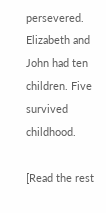persevered. Elizabeth and John had ten children. Five survived childhood.

[Read the rest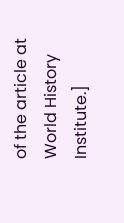of the article at World History Institute.]